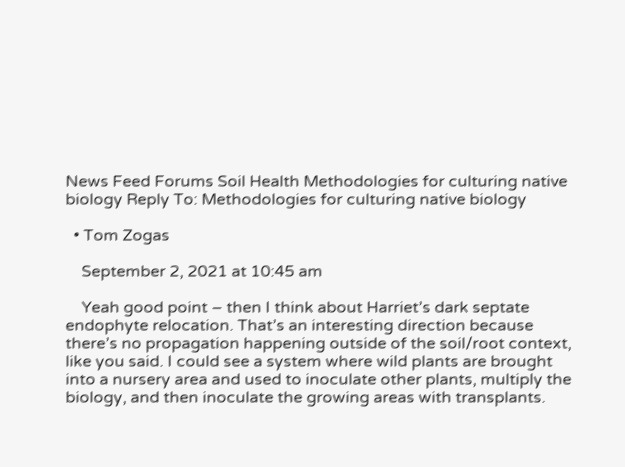News Feed Forums Soil Health Methodologies for culturing native biology Reply To: Methodologies for culturing native biology

  • Tom Zogas

    September 2, 2021 at 10:45 am

    Yeah good point – then I think about Harriet’s dark septate endophyte relocation. That’s an interesting direction because there’s no propagation happening outside of the soil/root context, like you said. I could see a system where wild plants are brought into a nursery area and used to inoculate other plants, multiply the biology, and then inoculate the growing areas with transplants.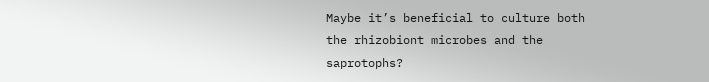Maybe it’s beneficial to culture both the rhizobiont microbes and the saprotophs?